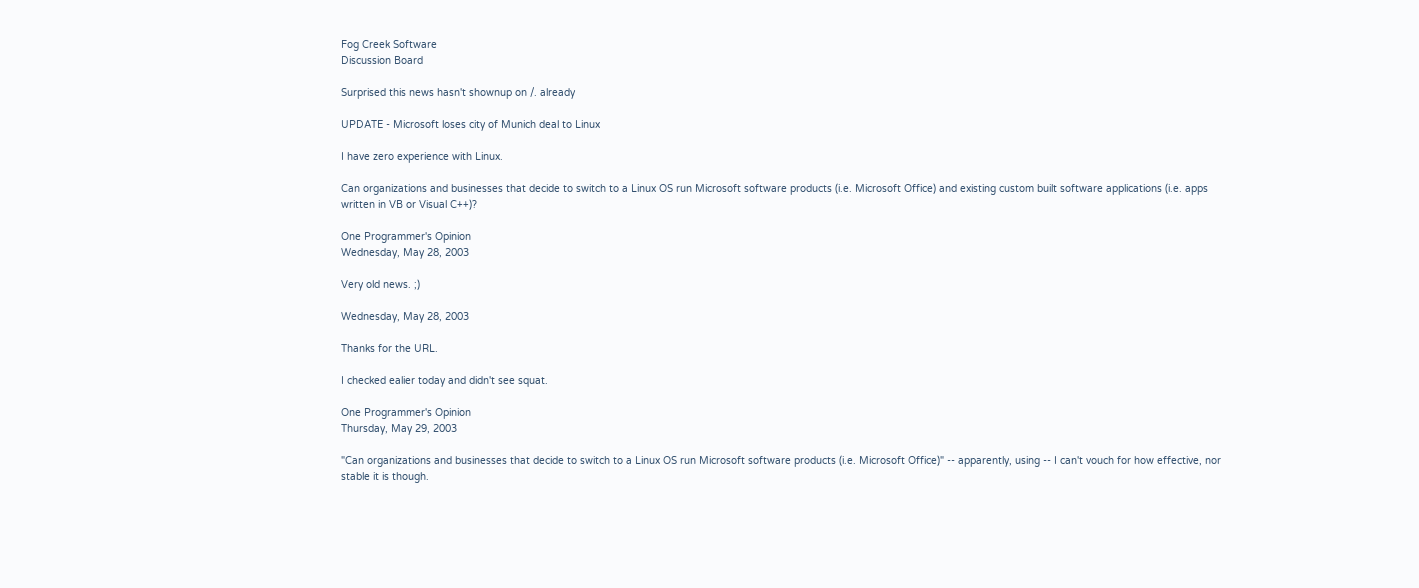Fog Creek Software
Discussion Board

Surprised this news hasn't shownup on /. already

UPDATE - Microsoft loses city of Munich deal to Linux

I have zero experience with Linux.

Can organizations and businesses that decide to switch to a Linux OS run Microsoft software products (i.e. Microsoft Office) and existing custom built software applications (i.e. apps written in VB or Visual C++)?

One Programmer's Opinion
Wednesday, May 28, 2003

Very old news. ;)

Wednesday, May 28, 2003

Thanks for the URL.

I checked ealier today and didn't see squat.

One Programmer's Opinion
Thursday, May 29, 2003

"Can organizations and businesses that decide to switch to a Linux OS run Microsoft software products (i.e. Microsoft Office)" -- apparently, using -- I can't vouch for how effective, nor stable it is though.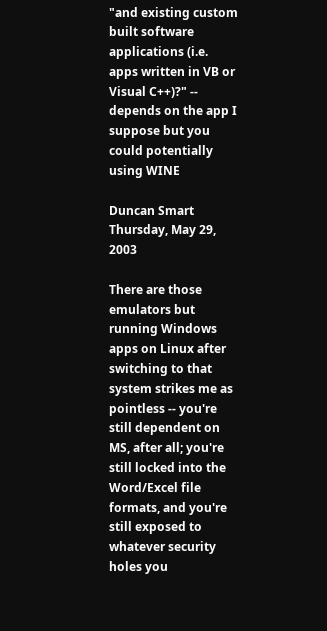"and existing custom built software applications (i.e. apps written in VB or Visual C++)?" --  depends on the app I suppose but you could potentially using WINE

Duncan Smart
Thursday, May 29, 2003

There are those emulators but running Windows apps on Linux after switching to that system strikes me as pointless -- you're still dependent on MS, after all; you're still locked into the Word/Excel file formats, and you're still exposed to whatever security holes you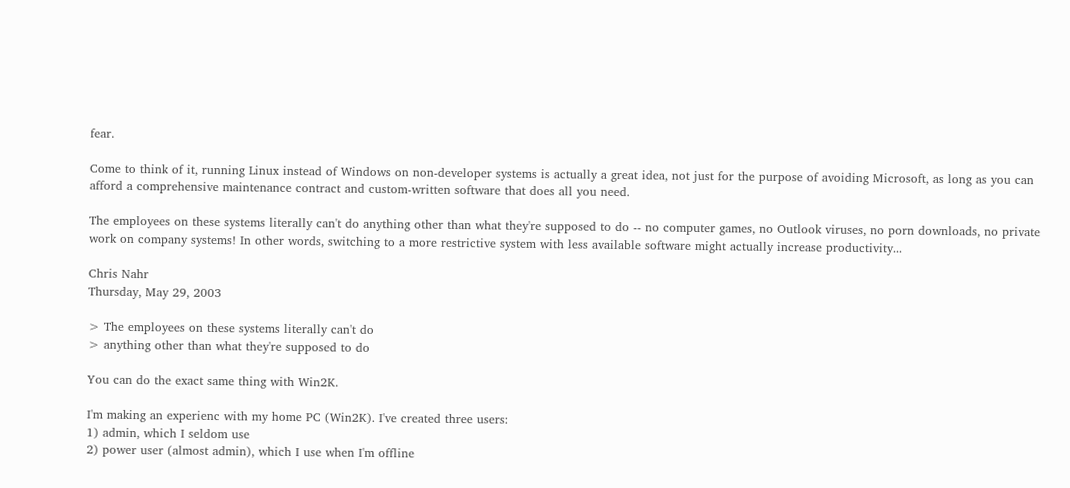fear.

Come to think of it, running Linux instead of Windows on non-developer systems is actually a great idea, not just for the purpose of avoiding Microsoft, as long as you can afford a comprehensive maintenance contract and custom-written software that does all you need.

The employees on these systems literally can't do anything other than what they're supposed to do -- no computer games, no Outlook viruses, no porn downloads, no private work on company systems! In other words, switching to a more restrictive system with less available software might actually increase productivity...

Chris Nahr
Thursday, May 29, 2003

> The employees on these systems literally can't do
> anything other than what they're supposed to do

You can do the exact same thing with Win2K.

I'm making an experienc with my home PC (Win2K). I've created three users:
1) admin, which I seldom use
2) power user (almost admin), which I use when I'm offline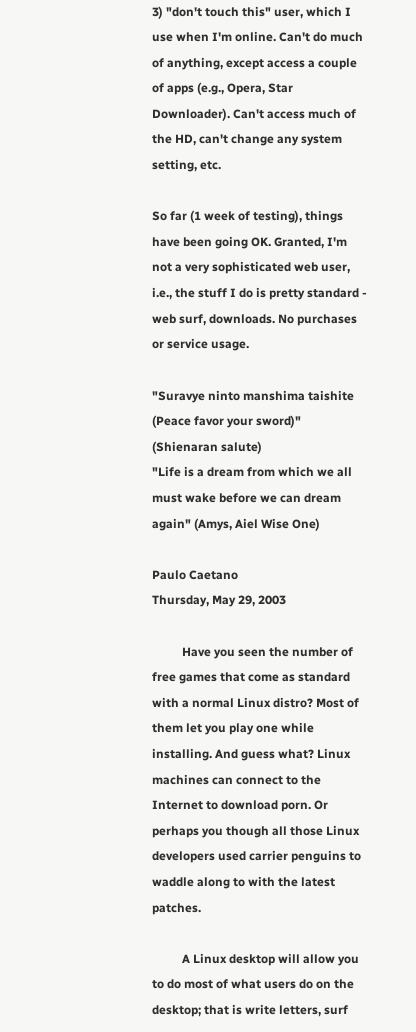3) "don't touch this" user, which I use when I'm online. Can't do much of anything, except access a couple of apps (e.g., Opera, Star Downloader). Can't access much of the HD, can't change any system setting, etc.

So far (1 week of testing), things have been going OK. Granted, I'm not a very sophisticated web user, i.e., the stuff I do is pretty standard - web surf, downloads. No purchases or service usage.

"Suravye ninto manshima taishite (Peace favor your sword)" (Shienaran salute)
"Life is a dream from which we all must wake before we can dream again" (Amys, Aiel Wise One)

Paulo Caetano
Thursday, May 29, 2003

          Have you seen the number of free games that come as standard with a normal Linux distro? Most of them let you play one while installing. And guess what? Linux machines can connect to the Internet to download porn. Or perhaps you though all those Linux developers used carrier penguins to waddle along to with the latest patches.

          A Linux desktop will allow you to do most of what users do on the desktop; that is write letters, surf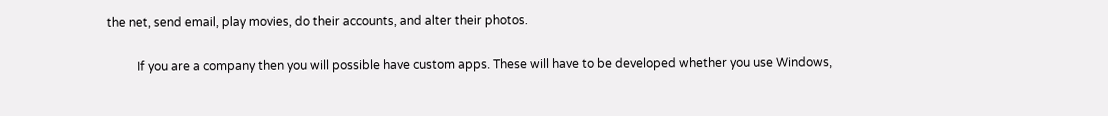the net, send email, play movies, do their accounts, and alter their photos.

          If you are a company then you will possible have custom apps. These will have to be developed whether you use Windows,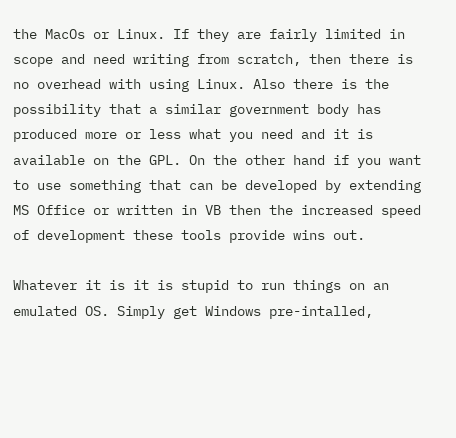the MacOs or Linux. If they are fairly limited in scope and need writing from scratch, then there is no overhead with using Linux. Also there is the possibility that a similar government body has produced more or less what you need and it is available on the GPL. On the other hand if you want to use something that can be developed by extending MS Office or written in VB then the increased speed of development these tools provide wins out.

Whatever it is it is stupid to run things on an emulated OS. Simply get Windows pre-intalled,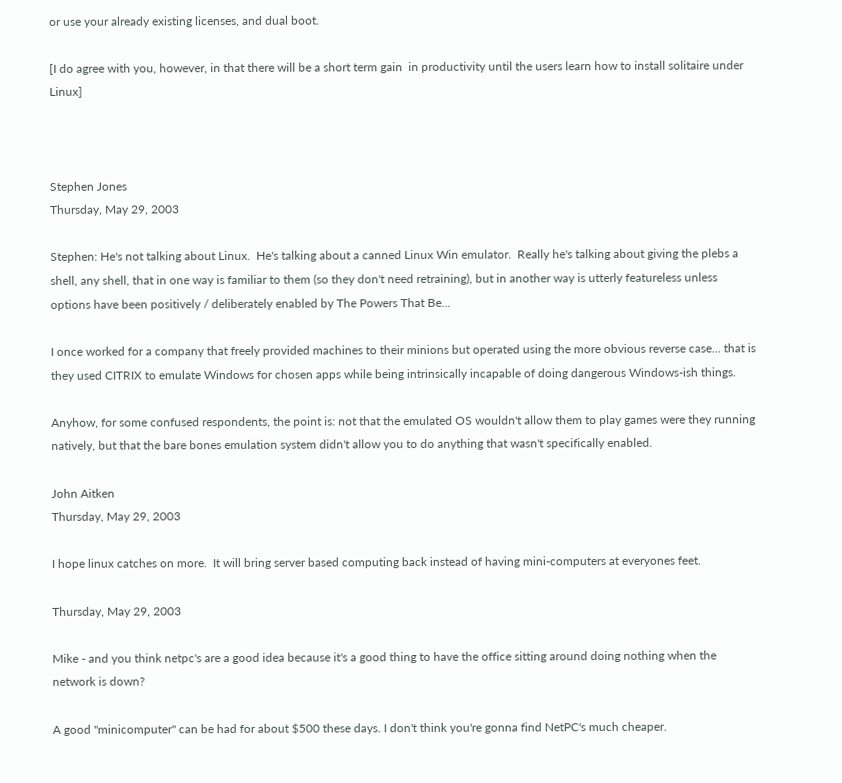or use your already existing licenses, and dual boot.

[I do agree with you, however, in that there will be a short term gain  in productivity until the users learn how to install solitaire under Linux]



Stephen Jones
Thursday, May 29, 2003

Stephen: He's not talking about Linux.  He's talking about a canned Linux Win emulator.  Really he's talking about giving the plebs a shell, any shell, that in one way is familiar to them (so they don't need retraining), but in another way is utterly featureless unless options have been positively / deliberately enabled by The Powers That Be...

I once worked for a company that freely provided machines to their minions but operated using the more obvious reverse case... that is they used CITRIX to emulate Windows for chosen apps while being intrinsically incapable of doing dangerous Windows-ish things.

Anyhow, for some confused respondents, the point is: not that the emulated OS wouldn't allow them to play games were they running natively, but that the bare bones emulation system didn't allow you to do anything that wasn't specifically enabled.

John Aitken
Thursday, May 29, 2003

I hope linux catches on more.  It will bring server based computing back instead of having mini-computers at everyones feet.

Thursday, May 29, 2003

Mike - and you think netpc's are a good idea because it's a good thing to have the office sitting around doing nothing when the network is down?

A good "minicomputer" can be had for about $500 these days. I don't think you're gonna find NetPC's much cheaper.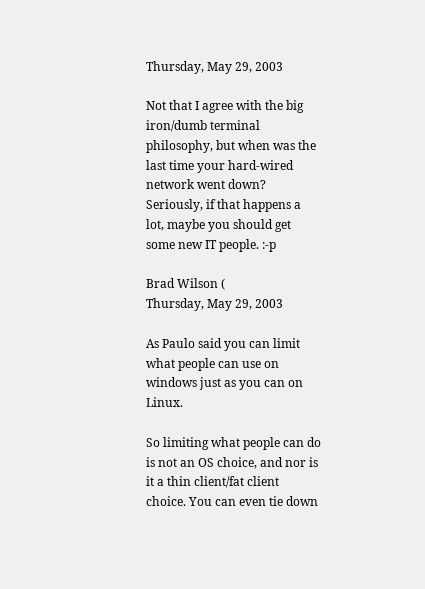Thursday, May 29, 2003

Not that I agree with the big iron/dumb terminal philosophy, but when was the last time your hard-wired network went down? Seriously, if that happens a lot, maybe you should get some new IT people. :-p

Brad Wilson (
Thursday, May 29, 2003

As Paulo said you can limit what people can use on windows just as you can on Linux.

So limiting what people can do is not an OS choice, and nor is it a thin client/fat client choice. You can even tie down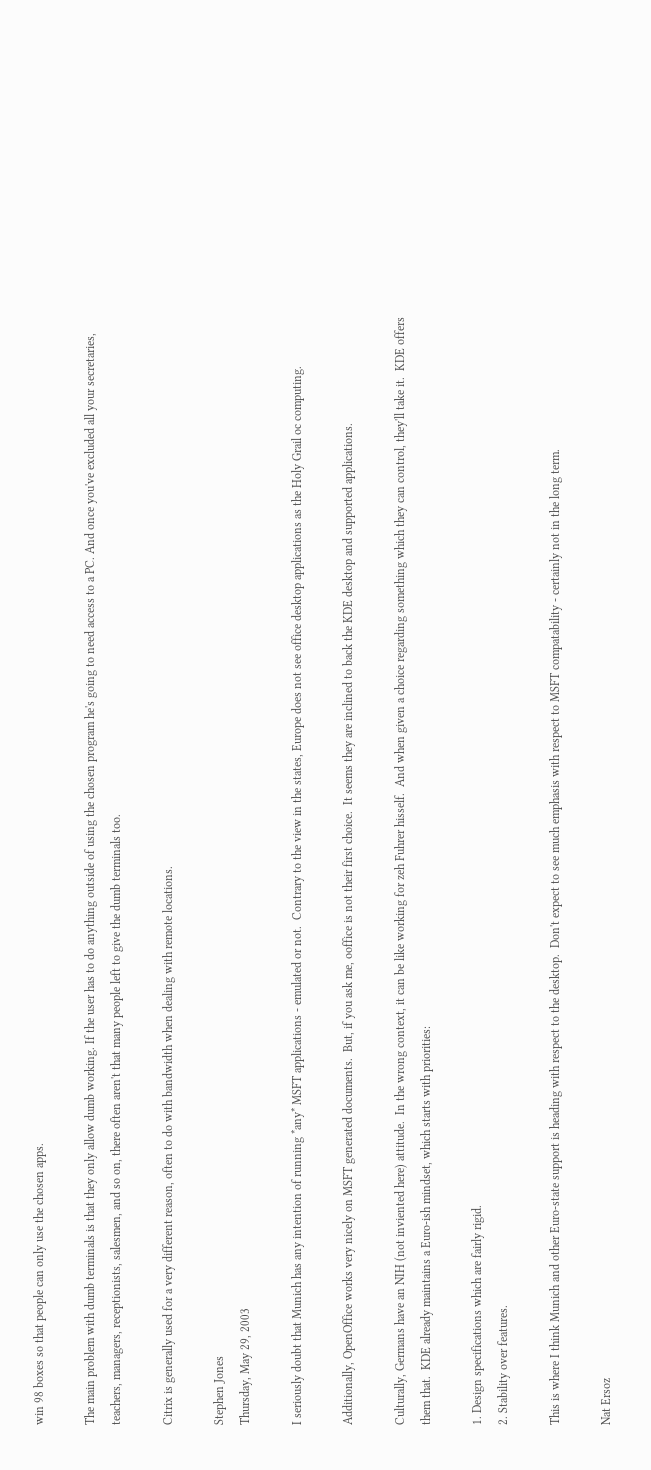win 98 boxes so that people can only use the chosen apps.

The main problem with dumb terminals is that they only allow dumb working. If the user has to do anything outside of using the chosen program he's going to need access to a PC. And once you've excluded all your secretaries, teachers, managers, receptionists, salesmen, and so on, there often aren't that many people left to give the dumb terminals too.

Citrix is generally used for a very different reason, often to do with bandwidth when dealing with remote locations.

Stephen Jones
Thursday, May 29, 2003

I seriously doubt that Munich has any intention of running *any* MSFT applications - emulated or not.  Contrary to the view in the states, Europe does not see office desktop applications as the Holy Grail oc computing.

Additionally, OpenOffice works very nicely on MSFT generated documents.  But, if you ask me, ooffice is not their first choice.  It seems they are inclined to back the KDE desktop and supported applications.

Culturally, Germans have an NIH (not inviented here) attitude.  In the wrong context, it can be like working for zeh Fuhrer hisself.  And when given a choice regarding something which they can control, they'll take it.  KDE offers them that.  KDE already maintains a Euro-ish mindset, which starts with priorities:

1. Design specifications which are fairly rigid.
2. Stability over features.

This is where I think Munich and other Euro-state support is heading with respect to the desktop.  Don't expect to see much emphasis with respect to MSFT compatability - certainly not in the long term.

Nat Ersoz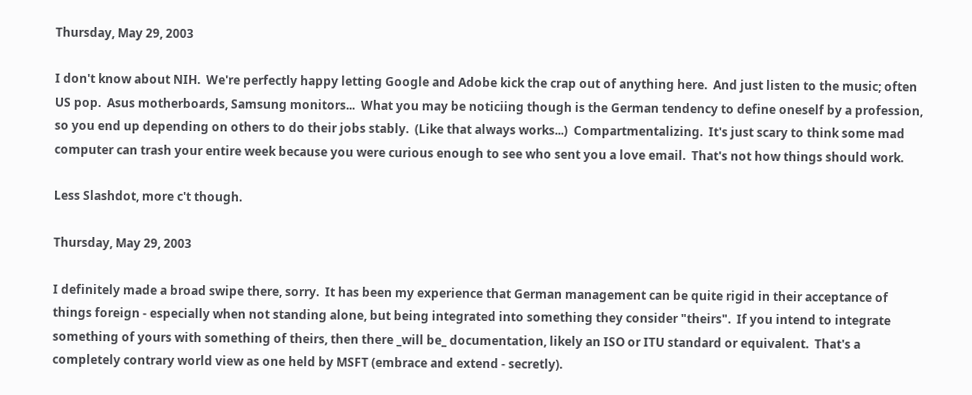Thursday, May 29, 2003

I don't know about NIH.  We're perfectly happy letting Google and Adobe kick the crap out of anything here.  And just listen to the music; often US pop.  Asus motherboards, Samsung monitors...  What you may be noticiing though is the German tendency to define oneself by a profession, so you end up depending on others to do their jobs stably.  (Like that always works...)  Compartmentalizing.  It's just scary to think some mad computer can trash your entire week because you were curious enough to see who sent you a love email.  That's not how things should work.

Less Slashdot, more c't though.

Thursday, May 29, 2003

I definitely made a broad swipe there, sorry.  It has been my experience that German management can be quite rigid in their acceptance of things foreign - especially when not standing alone, but being integrated into something they consider "theirs".  If you intend to integrate something of yours with something of theirs, then there _will be_ documentation, likely an ISO or ITU standard or equivalent.  That's a completely contrary world view as one held by MSFT (embrace and extend - secretly).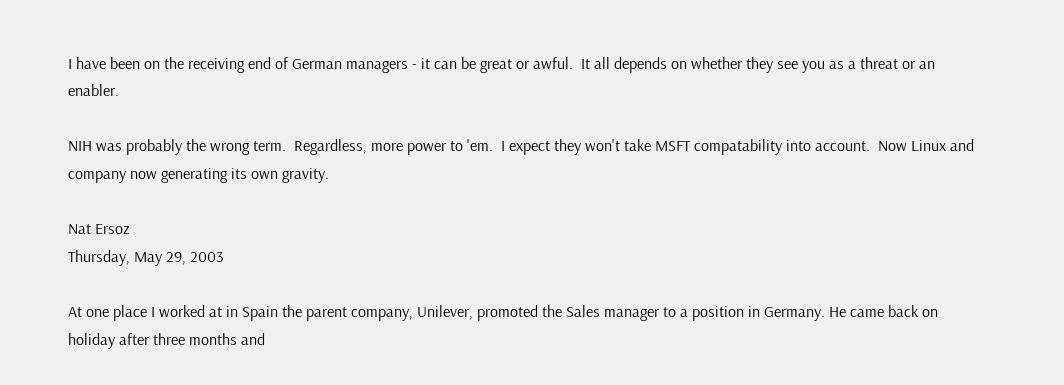I have been on the receiving end of German managers - it can be great or awful.  It all depends on whether they see you as a threat or an enabler.

NIH was probably the wrong term.  Regardless, more power to 'em.  I expect they won't take MSFT compatability into account.  Now Linux and company now generating its own gravity.

Nat Ersoz
Thursday, May 29, 2003

At one place I worked at in Spain the parent company, Unilever, promoted the Sales manager to a position in Germany. He came back on holiday after three months and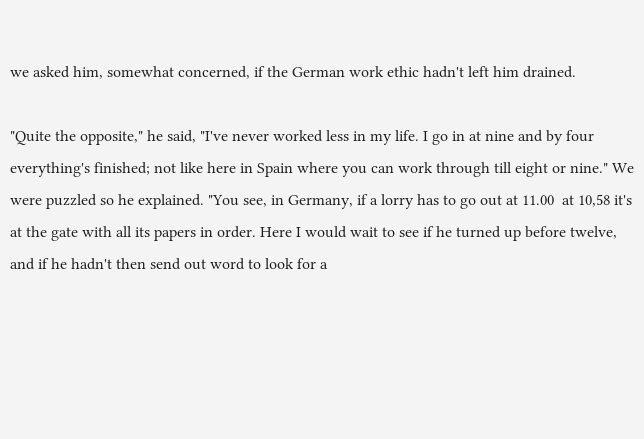we asked him, somewhat concerned, if the German work ethic hadn't left him drained.

"Quite the opposite," he said, "I've never worked less in my life. I go in at nine and by four everything's finished; not like here in Spain where you can work through till eight or nine." We were puzzled so he explained. "You see, in Germany, if a lorry has to go out at 11.00  at 10,58 it's at the gate with all its papers in order. Here I would wait to see if he turned up before twelve, and if he hadn't then send out word to look for a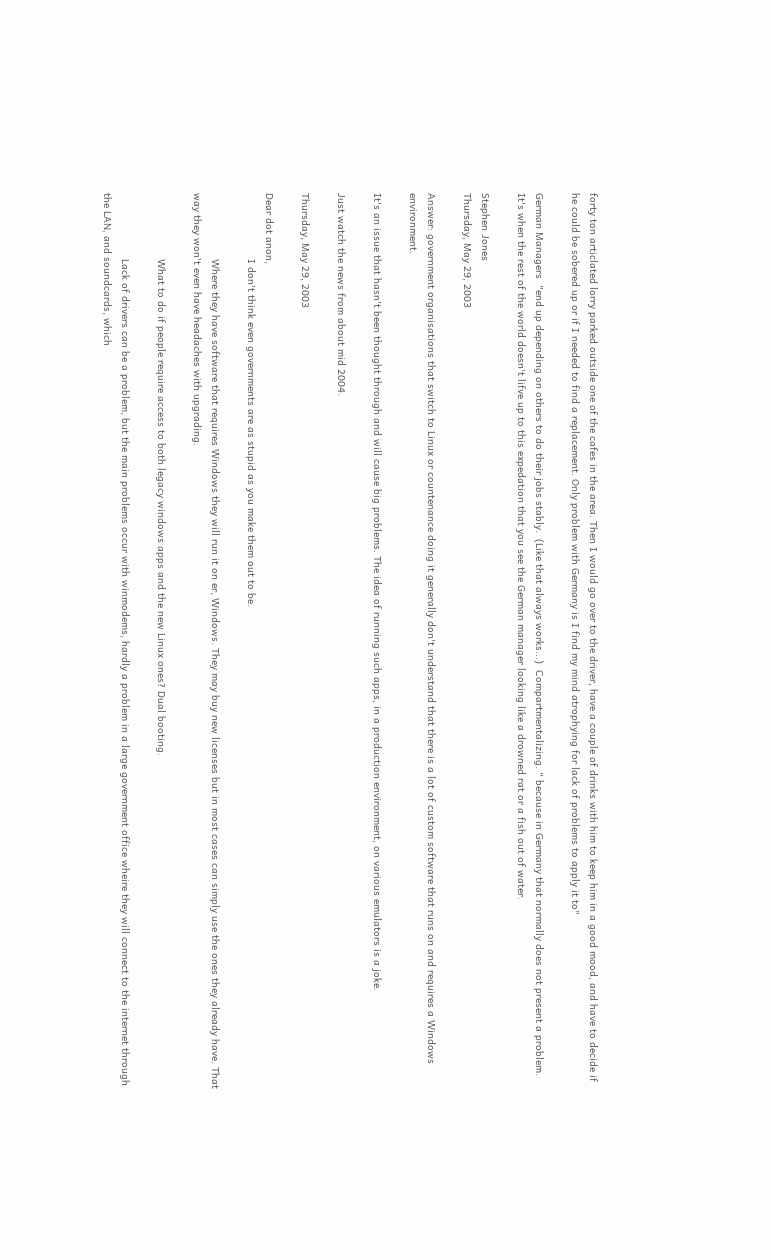forty ton articlated lorry parked outside one of the cafes in the area. Then I would go over to the driver, have a couple of drinks with him to keep him in a good mood, and have to decide if he could be sobered up or if I needed to find a replacement. Only problem with Germany is I find my mind atrophying for lack of problems to apply it to"

German Managers  "end up depending on others to do their jobs stably.  (Like that always works...)  Compartmentalizing. " because in Germany that normally does not present a problem. It's when the rest of the world doesn't lifve up to this expedation that you see the German manager looking like a drowned rat or a fish out of water.

Stephen Jones
Thursday, May 29, 2003

Answer: government organisations that switch to Linux or countenance doing it generally don't understand that there is a lot of custom software that runs on and requires a Windows environment.

It's an issue that hasn't been thought through and will cause big problems. The idea of running such apps, in a production environment, on various emulators is a joke.

Just watch the news from about mid 2004.

Thursday, May 29, 2003

Dear dot anon,
                      I don't think even governments are as stupid as you make them out to be.

                      Where they have software that requires Windows they will run it on er, Windows. They may buy new licenses but in most cases can simply use the ones they already have. That way they won't even have headaches with upgrading.

                      What to do if people require access to both legacy windows apps and the new Linux ones? Dual booting.

                      Lack of drivers can be a problem, but the main problems occur with winmodems, hardly a problem in a large government office wheire they will connect to the internet through the LAN, and soundcards, which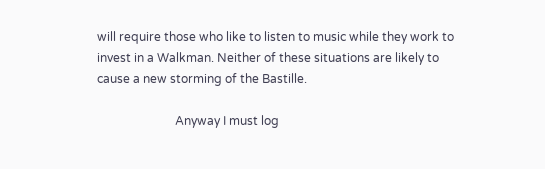will require those who like to listen to music while they work to invest in a Walkman. Neither of these situations are likely to cause a new storming of the Bastille.

                          Anyway I must log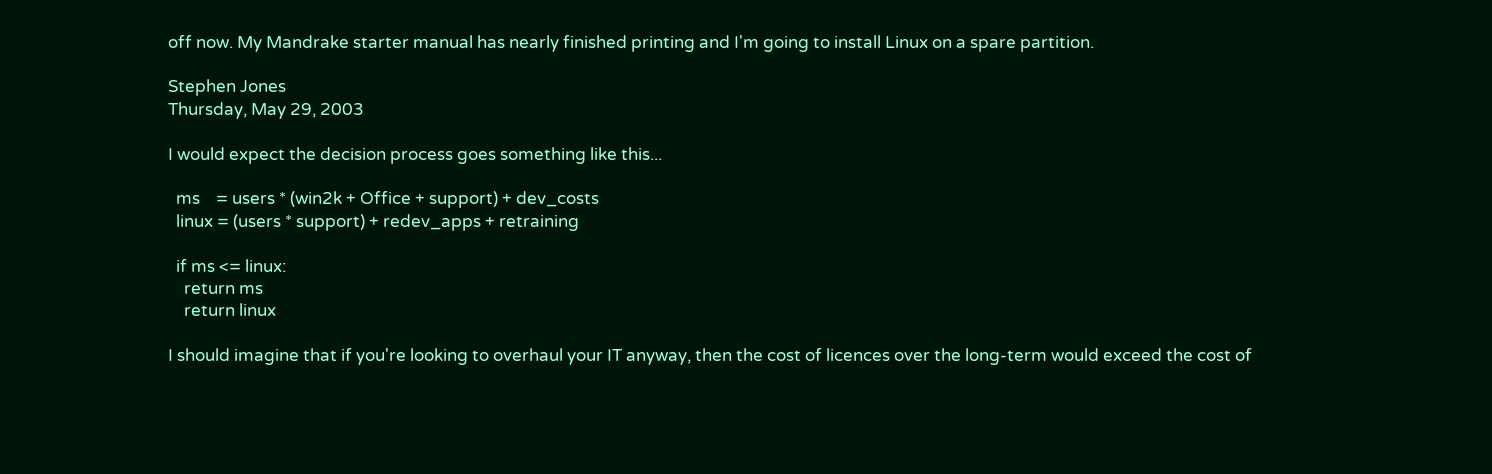off now. My Mandrake starter manual has nearly finished printing and I'm going to install Linux on a spare partition.

Stephen Jones
Thursday, May 29, 2003

I would expect the decision process goes something like this...

  ms    = users * (win2k + Office + support) + dev_costs
  linux = (users * support) + redev_apps + retraining

  if ms <= linux:
    return ms
    return linux

I should imagine that if you're looking to overhaul your IT anyway, then the cost of licences over the long-term would exceed the cost of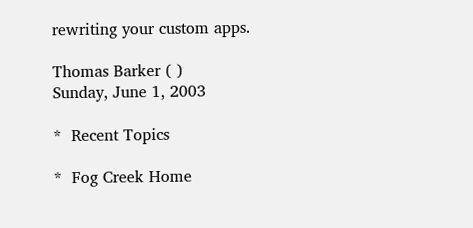rewriting your custom apps.

Thomas Barker ( )
Sunday, June 1, 2003

*  Recent Topics

*  Fog Creek Home